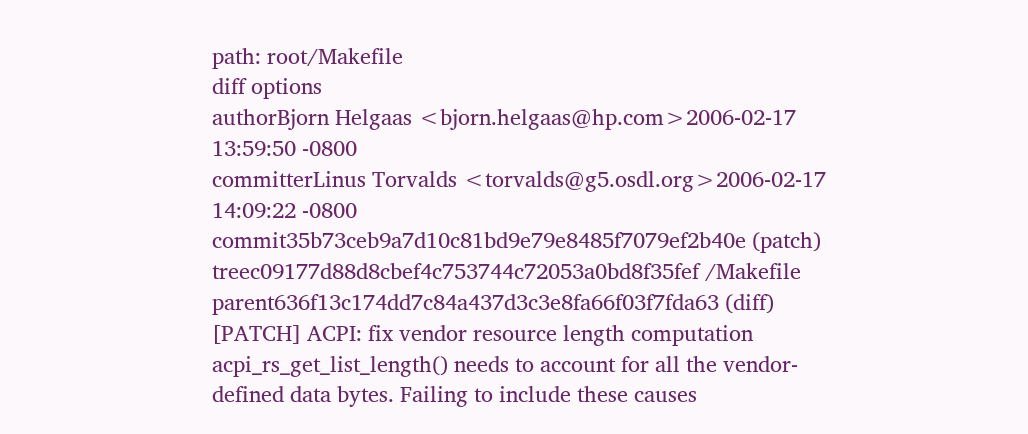path: root/Makefile
diff options
authorBjorn Helgaas <bjorn.helgaas@hp.com>2006-02-17 13:59:50 -0800
committerLinus Torvalds <torvalds@g5.osdl.org>2006-02-17 14:09:22 -0800
commit35b73ceb9a7d10c81bd9e79e8485f7079ef2b40e (patch)
treec09177d88d8cbef4c753744c72053a0bd8f35fef /Makefile
parent636f13c174dd7c84a437d3c3e8fa66f03f7fda63 (diff)
[PATCH] ACPI: fix vendor resource length computation
acpi_rs_get_list_length() needs to account for all the vendor-defined data bytes. Failing to include these causes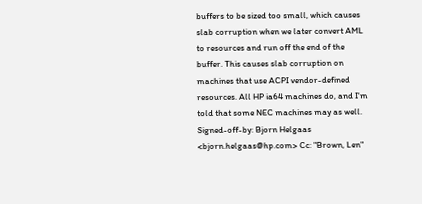buffers to be sized too small, which causes slab corruption when we later convert AML to resources and run off the end of the buffer. This causes slab corruption on machines that use ACPI vendor-defined resources. All HP ia64 machines do, and I'm told that some NEC machines may as well. Signed-off-by: Bjorn Helgaas <bjorn.helgaas@hp.com> Cc: "Brown, Len"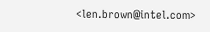<len.brown@intel.com>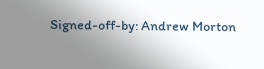Signed-off-by: Andrew Morton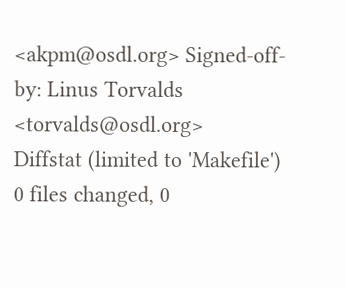<akpm@osdl.org> Signed-off-by: Linus Torvalds <torvalds@osdl.org>
Diffstat (limited to 'Makefile')
0 files changed, 0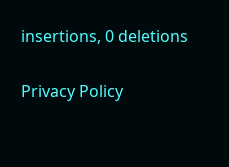insertions, 0 deletions

Privacy Policy